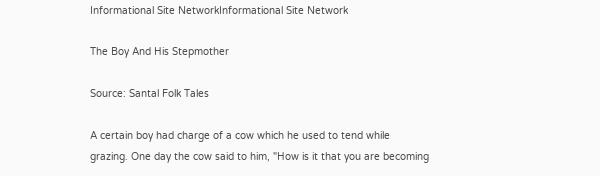Informational Site NetworkInformational Site Network

The Boy And His Stepmother

Source: Santal Folk Tales

A certain boy had charge of a cow which he used to tend while
grazing. One day the cow said to him, "How is it that you are becoming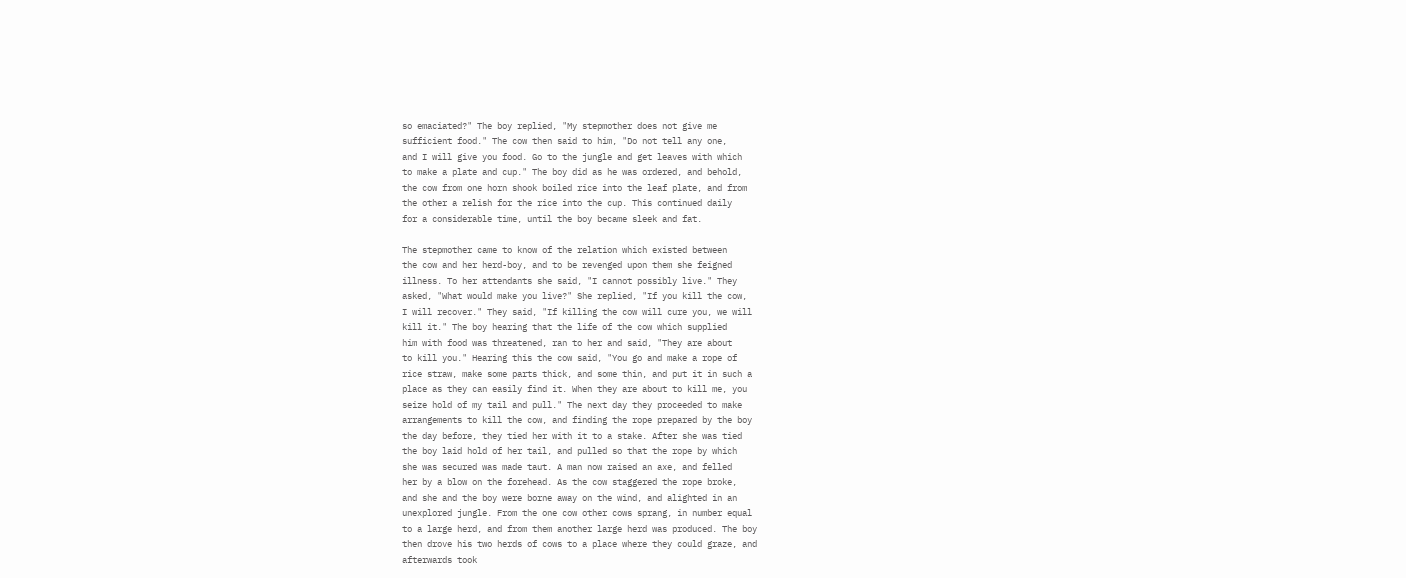so emaciated?" The boy replied, "My stepmother does not give me
sufficient food." The cow then said to him, "Do not tell any one,
and I will give you food. Go to the jungle and get leaves with which
to make a plate and cup." The boy did as he was ordered, and behold,
the cow from one horn shook boiled rice into the leaf plate, and from
the other a relish for the rice into the cup. This continued daily
for a considerable time, until the boy became sleek and fat.

The stepmother came to know of the relation which existed between
the cow and her herd-boy, and to be revenged upon them she feigned
illness. To her attendants she said, "I cannot possibly live." They
asked, "What would make you live?" She replied, "If you kill the cow,
I will recover." They said, "If killing the cow will cure you, we will
kill it." The boy hearing that the life of the cow which supplied
him with food was threatened, ran to her and said, "They are about
to kill you." Hearing this the cow said, "You go and make a rope of
rice straw, make some parts thick, and some thin, and put it in such a
place as they can easily find it. When they are about to kill me, you
seize hold of my tail and pull." The next day they proceeded to make
arrangements to kill the cow, and finding the rope prepared by the boy
the day before, they tied her with it to a stake. After she was tied
the boy laid hold of her tail, and pulled so that the rope by which
she was secured was made taut. A man now raised an axe, and felled
her by a blow on the forehead. As the cow staggered the rope broke,
and she and the boy were borne away on the wind, and alighted in an
unexplored jungle. From the one cow other cows sprang, in number equal
to a large herd, and from them another large herd was produced. The boy
then drove his two herds of cows to a place where they could graze, and
afterwards took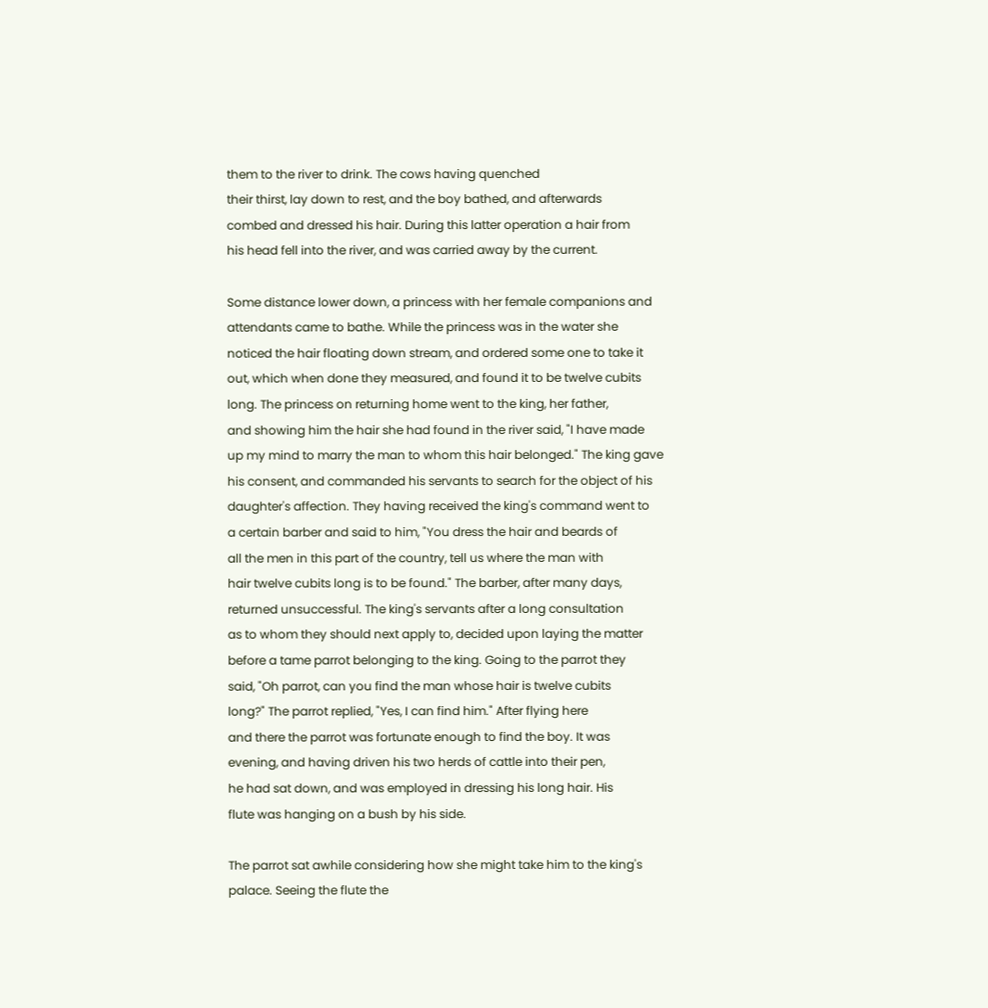them to the river to drink. The cows having quenched
their thirst, lay down to rest, and the boy bathed, and afterwards
combed and dressed his hair. During this latter operation a hair from
his head fell into the river, and was carried away by the current.

Some distance lower down, a princess with her female companions and
attendants came to bathe. While the princess was in the water she
noticed the hair floating down stream, and ordered some one to take it
out, which when done they measured, and found it to be twelve cubits
long. The princess on returning home went to the king, her father,
and showing him the hair she had found in the river said, "I have made
up my mind to marry the man to whom this hair belonged." The king gave
his consent, and commanded his servants to search for the object of his
daughter's affection. They having received the king's command went to
a certain barber and said to him, "You dress the hair and beards of
all the men in this part of the country, tell us where the man with
hair twelve cubits long is to be found." The barber, after many days,
returned unsuccessful. The king's servants after a long consultation
as to whom they should next apply to, decided upon laying the matter
before a tame parrot belonging to the king. Going to the parrot they
said, "Oh parrot, can you find the man whose hair is twelve cubits
long?" The parrot replied, "Yes, I can find him." After flying here
and there the parrot was fortunate enough to find the boy. It was
evening, and having driven his two herds of cattle into their pen,
he had sat down, and was employed in dressing his long hair. His
flute was hanging on a bush by his side.

The parrot sat awhile considering how she might take him to the king's
palace. Seeing the flute the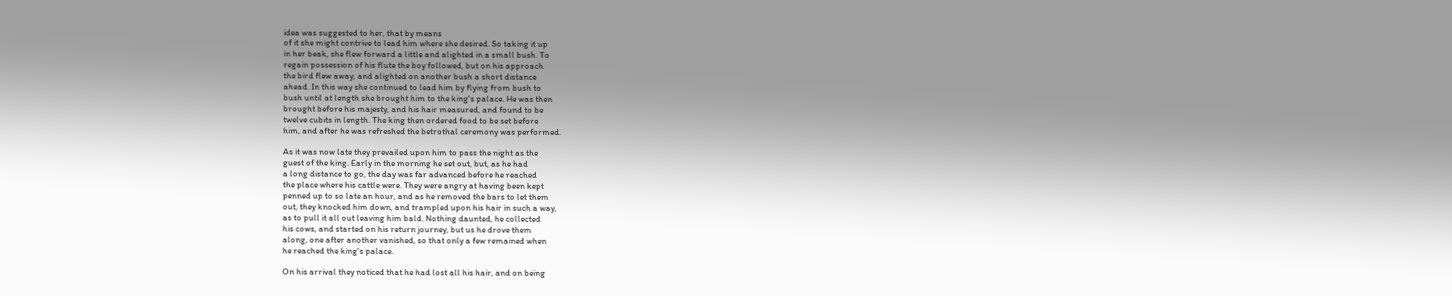idea was suggested to her, that by means
of it she might contrive to lead him where she desired. So taking it up
in her beak, she flew forward a little and alighted in a small bush. To
regain possession of his flute the boy followed, but on his approach
the bird flew away, and alighted on another bush a short distance
ahead. In this way she continued to lead him by flying from bush to
bush until at length she brought him to the king's palace. He was then
brought before his majesty, and his hair measured, and found to be
twelve cubits in length. The king then ordered food to be set before
him, and after he was refreshed the betrothal ceremony was performed.

As it was now late they prevailed upon him to pass the night as the
guest of the king. Early in the morning he set out, but, as he had
a long distance to go, the day was far advanced before he reached
the place where his cattle were. They were angry at having been kept
penned up to so late an hour, and as he removed the bars to let them
out, they knocked him down, and trampled upon his hair in such a way,
as to pull it all out leaving him bald. Nothing daunted, he collected
his cows, and started on his return journey, but us he drove them
along, one after another vanished, so that only a few remained when
he reached the king's palace.

On his arrival they noticed that he had lost all his hair, and on being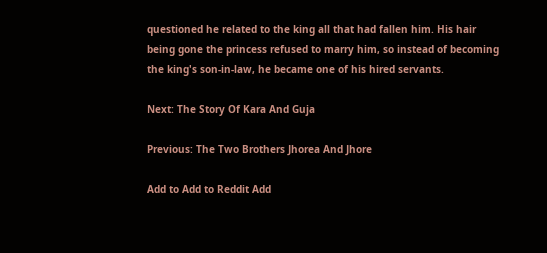questioned he related to the king all that had fallen him. His hair
being gone the princess refused to marry him, so instead of becoming
the king's son-in-law, he became one of his hired servants.

Next: The Story Of Kara And Guja

Previous: The Two Brothers Jhorea And Jhore

Add to Add to Reddit Add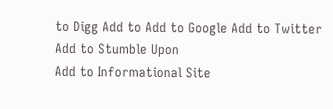to Digg Add to Add to Google Add to Twitter Add to Stumble Upon
Add to Informational Site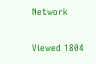Network

Viewed 1804